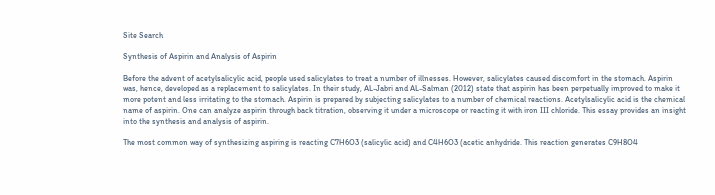Site Search

Synthesis of Aspirin and Analysis of Aspirin

Before the advent of acetylsalicylic acid, people used salicylates to treat a number of illnesses. However, salicylates caused discomfort in the stomach. Aspirin was, hence, developed as a replacement to salicylates. In their study, AL-Jabri and AL-Salman (2012) state that aspirin has been perpetually improved to make it more potent and less irritating to the stomach. Aspirin is prepared by subjecting salicylates to a number of chemical reactions. Acetylsalicylic acid is the chemical name of aspirin. One can analyze aspirin through back titration, observing it under a microscope or reacting it with iron III chloride. This essay provides an insight into the synthesis and analysis of aspirin.

The most common way of synthesizing aspiring is reacting C7H6O3 (salicylic acid) and C4H6O3 (acetic anhydride. This reaction generates C9H8O4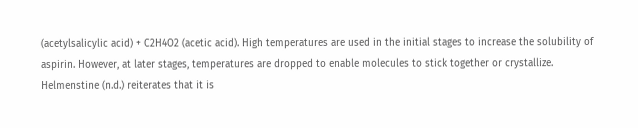(acetylsalicylic acid) + C2H4O2 (acetic acid). High temperatures are used in the initial stages to increase the solubility of aspirin. However, at later stages, temperatures are dropped to enable molecules to stick together or crystallize. Helmenstine (n.d.) reiterates that it is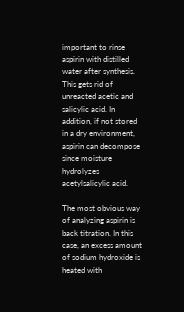important to rinse aspirin with distilled water after synthesis. This gets rid of unreacted acetic and salicylic acid. In addition, if not stored in a dry environment, aspirin can decompose since moisture hydrolyzes acetylsalicylic acid.

The most obvious way of analyzing aspirin is back titration. In this case, an excess amount of sodium hydroxide is heated with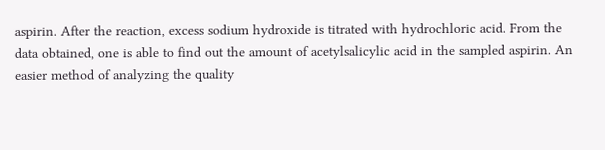aspirin. After the reaction, excess sodium hydroxide is titrated with hydrochloric acid. From the data obtained, one is able to find out the amount of acetylsalicylic acid in the sampled aspirin. An easier method of analyzing the quality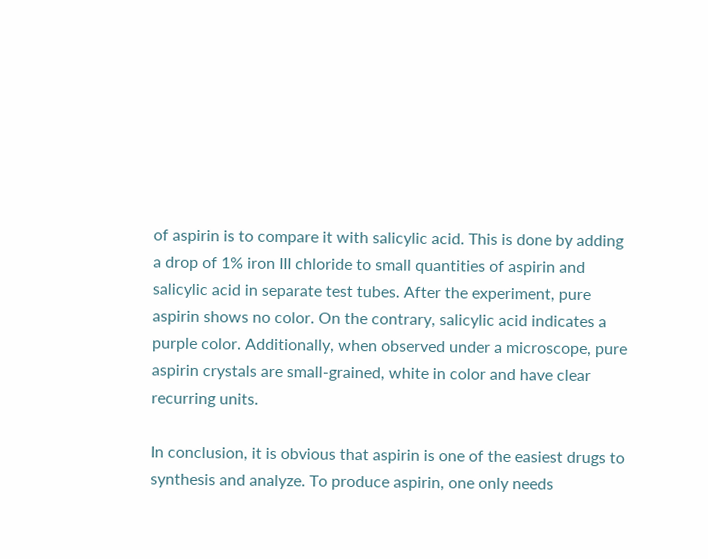of aspirin is to compare it with salicylic acid. This is done by adding a drop of 1% iron III chloride to small quantities of aspirin and salicylic acid in separate test tubes. After the experiment, pure aspirin shows no color. On the contrary, salicylic acid indicates a purple color. Additionally, when observed under a microscope, pure aspirin crystals are small-grained, white in color and have clear recurring units.

In conclusion, it is obvious that aspirin is one of the easiest drugs to synthesis and analyze. To produce aspirin, one only needs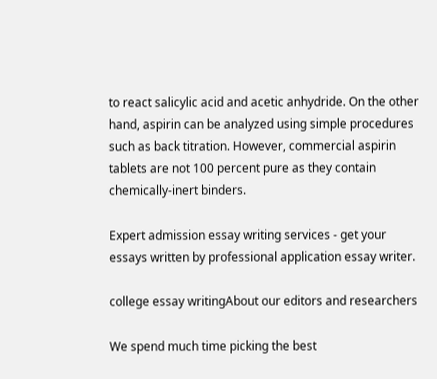to react salicylic acid and acetic anhydride. On the other hand, aspirin can be analyzed using simple procedures such as back titration. However, commercial aspirin tablets are not 100 percent pure as they contain chemically-inert binders.

Expert admission essay writing services - get your essays written by professional application essay writer.

college essay writingAbout our editors and researchers

We spend much time picking the best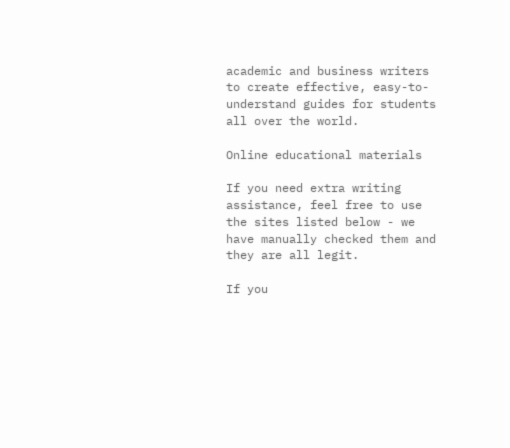academic and business writers to create effective, easy-to-understand guides for students all over the world.

Online educational materials

If you need extra writing assistance, feel free to use the sites listed below - we have manually checked them and they are all legit.

If you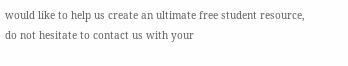would like to help us create an ultimate free student resource, do not hesitate to contact us with your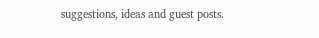suggestions, ideas and guest posts.